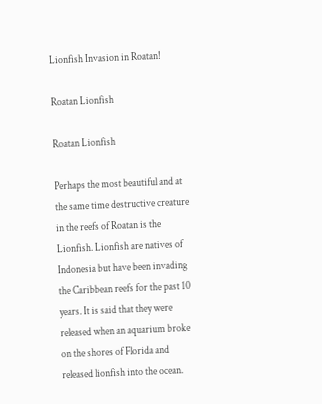Lionfish Invasion in Roatan!

Roatan Lionfish

Roatan Lionfish

Perhaps the most beautiful and at the same time destructive creature in the reefs of Roatan is the Lionfish. Lionfish are natives of Indonesia but have been invading the Caribbean reefs for the past 10 years. It is said that they were released when an aquarium broke on the shores of Florida and released lionfish into the ocean.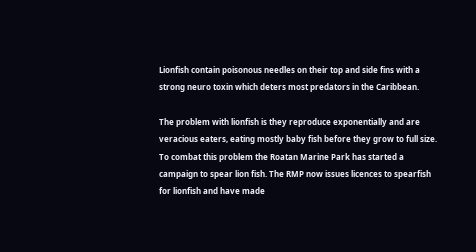Lionfish contain poisonous needles on their top and side fins with a strong neuro toxin which deters most predators in the Caribbean.

The problem with lionfish is they reproduce exponentially and are veracious eaters, eating mostly baby fish before they grow to full size. To combat this problem the Roatan Marine Park has started a campaign to spear lion fish. The RMP now issues licences to spearfish for lionfish and have made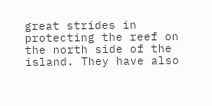great strides in protecting the reef on the north side of the island. They have also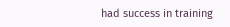had success in training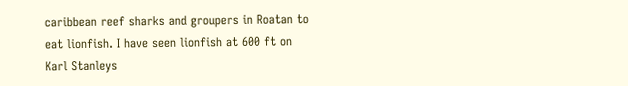caribbean reef sharks and groupers in Roatan to eat lionfish. I have seen lionfish at 600 ft on Karl Stanleys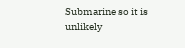Submarine so it is unlikely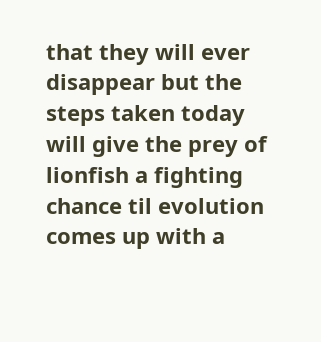that they will ever disappear but the steps taken today will give the prey of lionfish a fighting chance til evolution comes up with a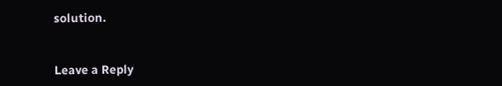solution.


Leave a Reply